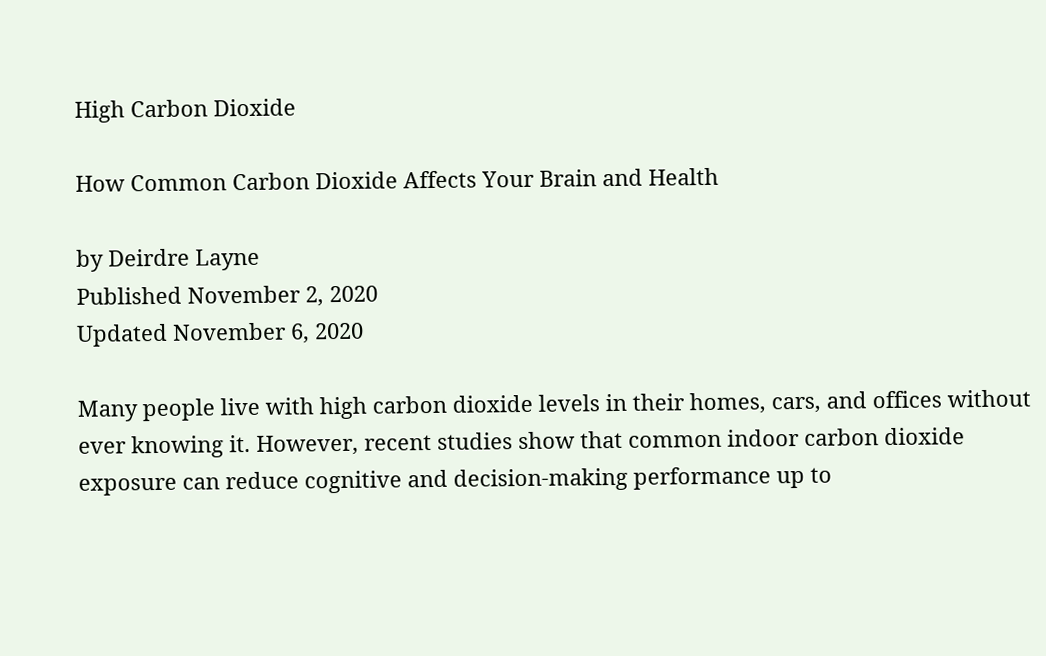High Carbon Dioxide

How Common Carbon Dioxide Affects Your Brain and Health

by Deirdre Layne
Published November 2, 2020
Updated November 6, 2020

Many people live with high carbon dioxide levels in their homes, cars, and offices without ever knowing it. However, recent studies show that common indoor carbon dioxide exposure can reduce cognitive and decision-making performance up to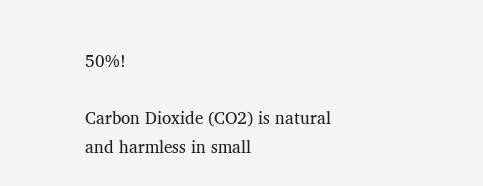50%!

Carbon Dioxide (CO2) is natural and harmless in small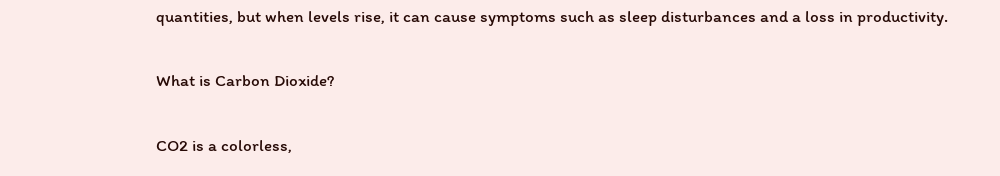quantities, but when levels rise, it can cause symptoms such as sleep disturbances and a loss in productivity.

What is Carbon Dioxide?

CO2 is a colorless,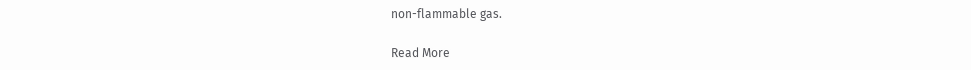non-flammable gas.

Read More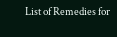List of Remedies for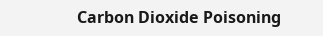Carbon Dioxide Poisoning